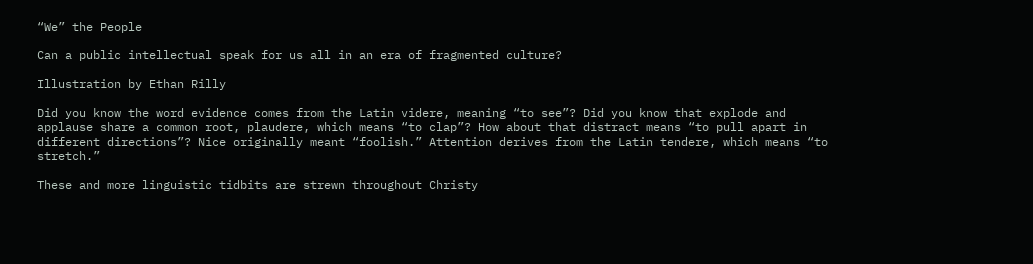“We” the People

Can a public intellectual speak for us all in an era of fragmented culture?

Illustration by Ethan Rilly

Did you know the word evidence comes from the Latin videre, meaning “to see”? Did you know that explode and applause share a common root, plaudere, which means “to clap”? How about that distract means “to pull apart in different directions”? Nice originally meant “foolish.” Attention derives from the Latin tendere, which means “to stretch.”

These and more linguistic tidbits are strewn throughout Christy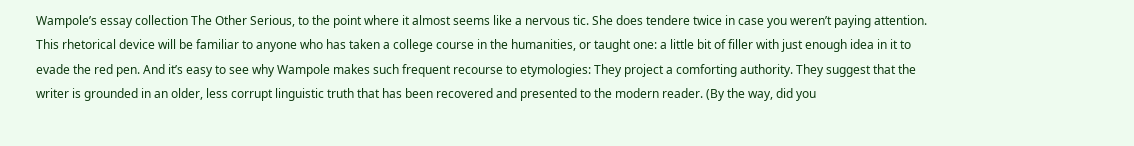Wampole’s essay collection The Other Serious, to the point where it almost seems like a nervous tic. She does tendere twice in case you weren’t paying attention. This rhetorical device will be familiar to anyone who has taken a college course in the humanities, or taught one: a little bit of filler with just enough idea in it to evade the red pen. And it’s easy to see why Wampole makes such frequent recourse to etymologies: They project a comforting authority. They suggest that the writer is grounded in an older, less corrupt linguistic truth that has been recovered and presented to the modern reader. (By the way, did you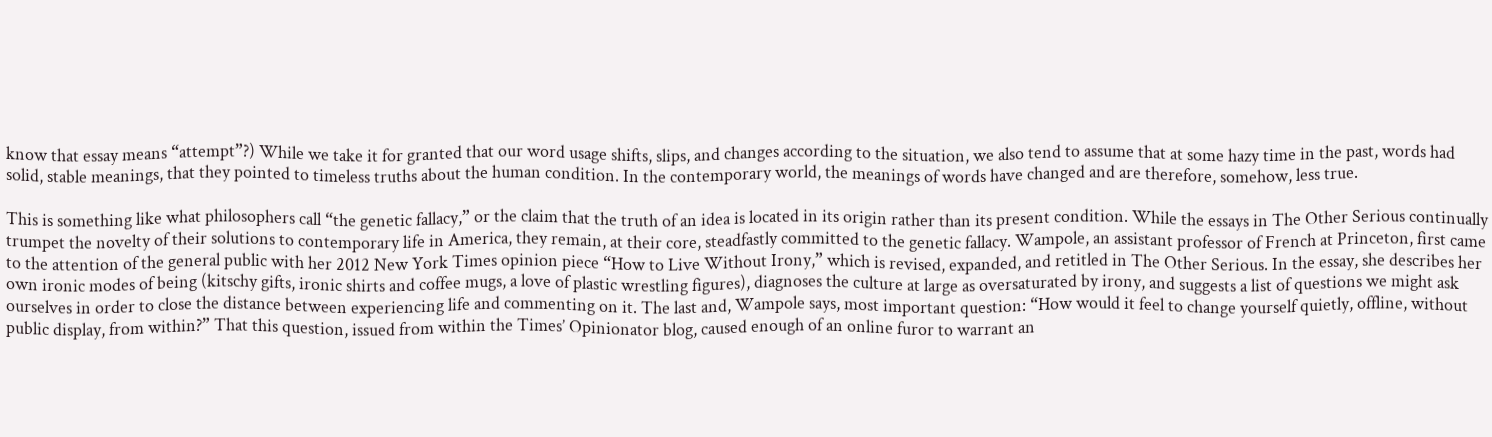know that essay means “attempt”?) While we take it for granted that our word usage shifts, slips, and changes according to the situation, we also tend to assume that at some hazy time in the past, words had solid, stable meanings, that they pointed to timeless truths about the human condition. In the contemporary world, the meanings of words have changed and are therefore, somehow, less true.

This is something like what philosophers call “the genetic fallacy,” or the claim that the truth of an idea is located in its origin rather than its present condition. While the essays in The Other Serious continually trumpet the novelty of their solutions to contemporary life in America, they remain, at their core, steadfastly committed to the genetic fallacy. Wampole, an assistant professor of French at Princeton, first came to the attention of the general public with her 2012 New York Times opinion piece “How to Live Without Irony,” which is revised, expanded, and retitled in The Other Serious. In the essay, she describes her own ironic modes of being (kitschy gifts, ironic shirts and coffee mugs, a love of plastic wrestling figures), diagnoses the culture at large as oversaturated by irony, and suggests a list of questions we might ask ourselves in order to close the distance between experiencing life and commenting on it. The last and, Wampole says, most important question: “How would it feel to change yourself quietly, offline, without public display, from within?” That this question, issued from within the Times’ Opinionator blog, caused enough of an online furor to warrant an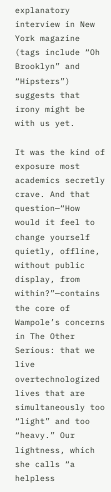explanatory interview in New York magazine (tags include “Oh Brooklyn” and “Hipsters”) suggests that irony might be with us yet.

It was the kind of exposure most academics secretly crave. And that question—“How would it feel to change yourself quietly, offline, without public display, from within?”—contains the core of Wampole’s concerns in The Other Serious: that we live overtechnologized lives that are simultaneously too “light” and too “heavy.” Our lightness, which she calls “a helpless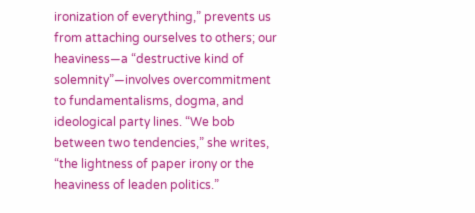ironization of everything,” prevents us from attaching ourselves to others; our heaviness—a “destructive kind of solemnity”—involves overcommitment to fundamentalisms, dogma, and ideological party lines. “We bob between two tendencies,” she writes, “the lightness of paper irony or the heaviness of leaden politics.”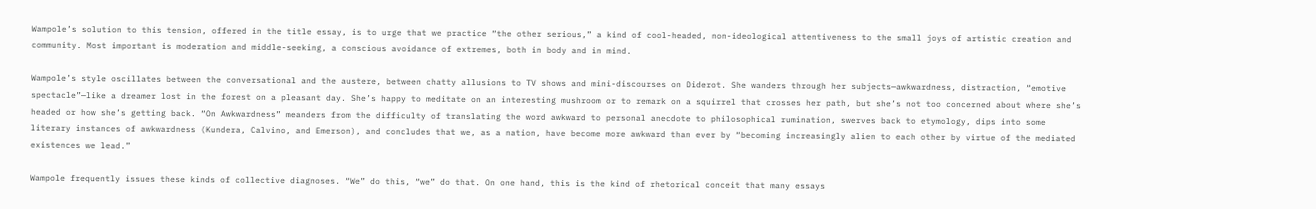Wampole’s solution to this tension, offered in the title essay, is to urge that we practice “the other serious,” a kind of cool-headed, non-ideological attentiveness to the small joys of artistic creation and community. Most important is moderation and middle-seeking, a conscious avoidance of extremes, both in body and in mind.

Wampole’s style oscillates between the conversational and the austere, between chatty allusions to TV shows and mini-discourses on Diderot. She wanders through her subjects—awkwardness, distraction, “emotive spectacle”—like a dreamer lost in the forest on a pleasant day. She’s happy to meditate on an interesting mushroom or to remark on a squirrel that crosses her path, but she’s not too concerned about where she’s headed or how she’s getting back. “On Awkwardness” meanders from the difficulty of translating the word awkward to personal anecdote to philosophical rumination, swerves back to etymology, dips into some literary instances of awkwardness (Kundera, Calvino, and Emerson), and concludes that we, as a nation, have become more awkward than ever by “becoming increasingly alien to each other by virtue of the mediated existences we lead.”

Wampole frequently issues these kinds of collective diagnoses. “We” do this, “we” do that. On one hand, this is the kind of rhetorical conceit that many essays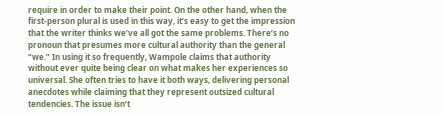require in order to make their point. On the other hand, when the first-person plural is used in this way, it’s easy to get the impression that the writer thinks we’ve all got the same problems. There’s no pronoun that presumes more cultural authority than the general “we.” In using it so frequently, Wampole claims that authority without ever quite being clear on what makes her experiences so universal. She often tries to have it both ways, delivering personal anecdotes while claiming that they represent outsized cultural tendencies. The issue isn’t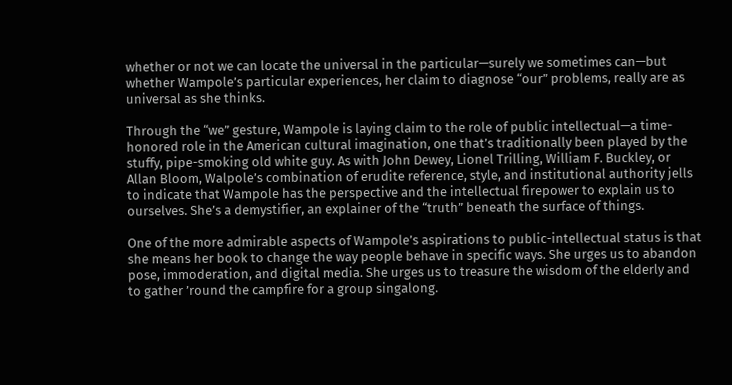whether or not we can locate the universal in the particular—surely we sometimes can—but whether Wampole’s particular experiences, her claim to diagnose “our” problems, really are as universal as she thinks.

Through the “we” gesture, Wampole is laying claim to the role of public intellectual—a time-honored role in the American cultural imagination, one that’s traditionally been played by the stuffy, pipe-smoking old white guy. As with John Dewey, Lionel Trilling, William F. Buckley, or Allan Bloom, Walpole’s combination of erudite reference, style, and institutional authority jells to indicate that Wampole has the perspective and the intellectual firepower to explain us to ourselves. She’s a demystifier, an explainer of the “truth” beneath the surface of things.

One of the more admirable aspects of Wampole’s aspirations to public-intellectual status is that she means her book to change the way people behave in specific ways. She urges us to abandon pose, immoderation, and digital media. She urges us to treasure the wisdom of the elderly and to gather ’round the campfire for a group singalong.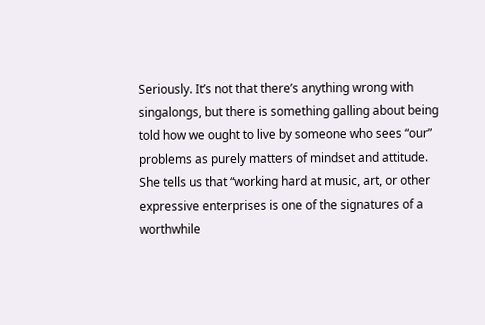Seriously. It’s not that there’s anything wrong with singalongs, but there is something galling about being told how we ought to live by someone who sees “our” problems as purely matters of mindset and attitude. She tells us that “working hard at music, art, or other expressive enterprises is one of the signatures of a worthwhile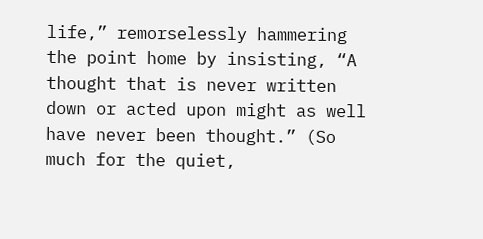life,” remorselessly hammering the point home by insisting, “A thought that is never written down or acted upon might as well have never been thought.” (So much for the quiet,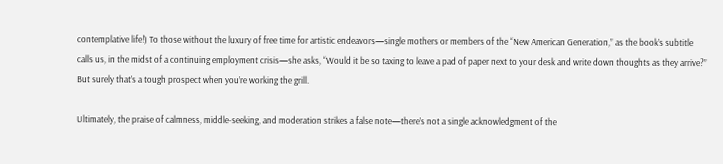contemplative life!) To those without the luxury of free time for artistic endeavors—single mothers or members of the “New American Generation,” as the book’s subtitle calls us, in the midst of a continuing employment crisis—she asks, “Would it be so taxing to leave a pad of paper next to your desk and write down thoughts as they arrive?” But surely that’s a tough prospect when you’re working the grill.

Ultimately, the praise of calmness, middle-seeking, and moderation strikes a false note—there’s not a single acknowledgment of the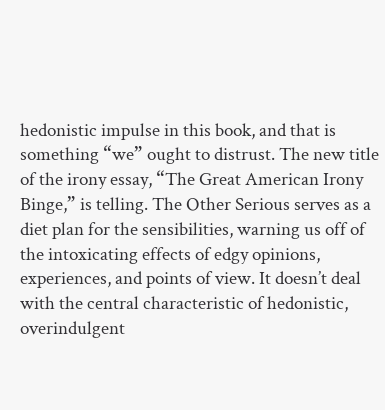hedonistic impulse in this book, and that is something “we” ought to distrust. The new title of the irony essay, “The Great American Irony Binge,” is telling. The Other Serious serves as a diet plan for the sensibilities, warning us off of the intoxicating effects of edgy opinions, experiences, and points of view. It doesn’t deal with the central characteristic of hedonistic, overindulgent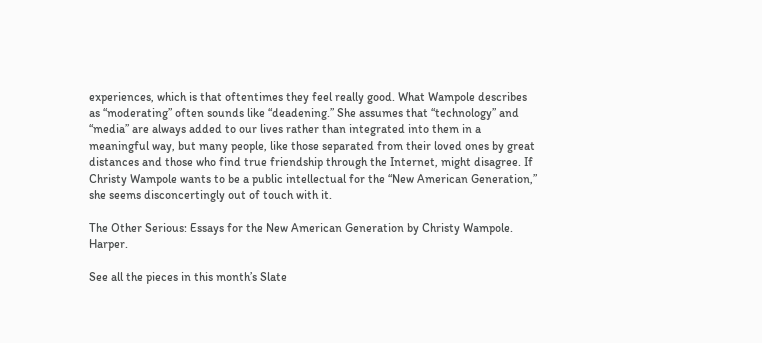experiences, which is that oftentimes they feel really good. What Wampole describes as “moderating” often sounds like “deadening.” She assumes that “technology” and “media” are always added to our lives rather than integrated into them in a meaningful way, but many people, like those separated from their loved ones by great distances and those who find true friendship through the Internet, might disagree. If Christy Wampole wants to be a public intellectual for the “New American Generation,” she seems disconcertingly out of touch with it.

The Other Serious: Essays for the New American Generation by Christy Wampole. Harper.

See all the pieces in this month’s Slate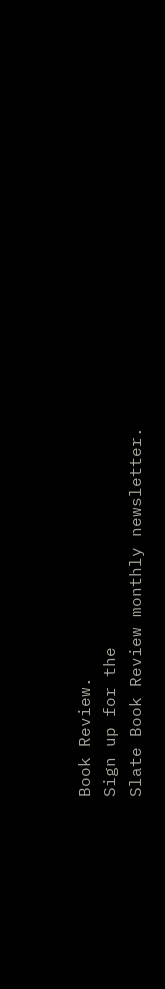Book Review.
Sign up for the
Slate Book Review monthly newsletter.